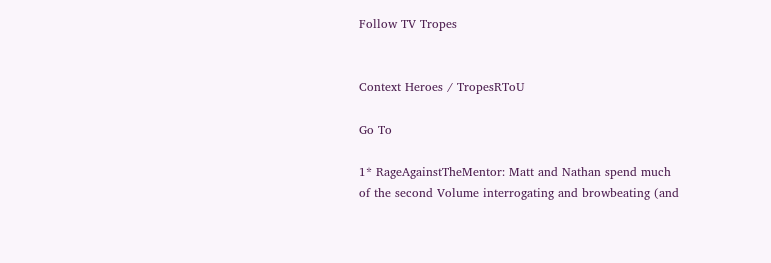Follow TV Tropes


Context Heroes / TropesRToU

Go To

1* RageAgainstTheMentor: Matt and Nathan spend much of the second Volume interrogating and browbeating (and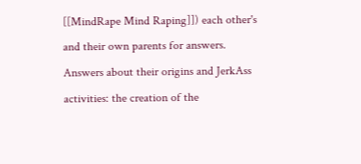[[MindRape Mind Raping]]) each other's and their own parents for answers. Answers about their origins and JerkAss activities: the creation of the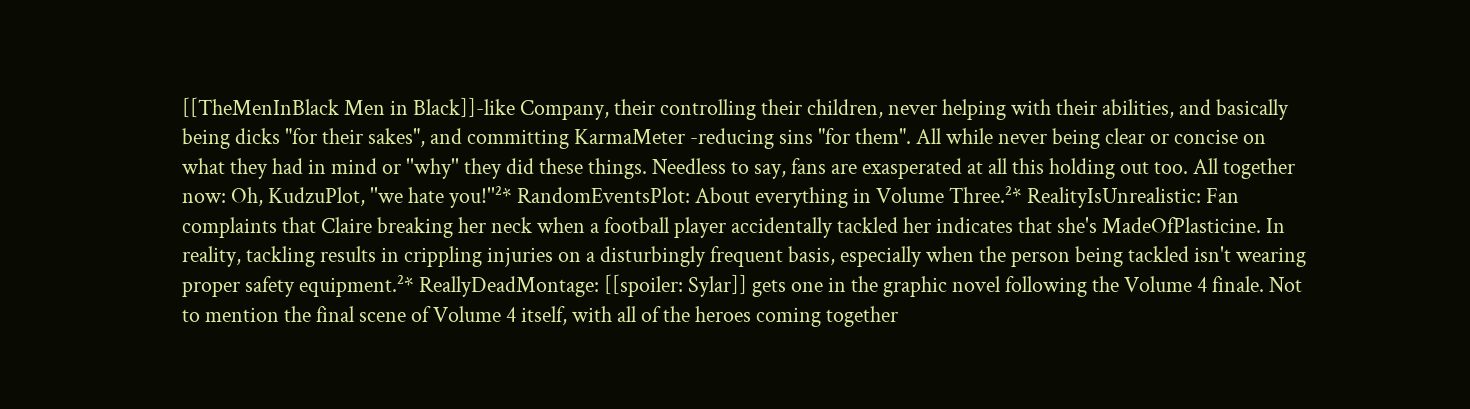[[TheMenInBlack Men in Black]]-like Company, their controlling their children, never helping with their abilities, and basically being dicks "for their sakes", and committing KarmaMeter -reducing sins "for them". All while never being clear or concise on what they had in mind or ''why'' they did these things. Needless to say, fans are exasperated at all this holding out too. All together now: Oh, KudzuPlot, ''we hate you!''²* RandomEventsPlot: About everything in Volume Three.²* RealityIsUnrealistic: Fan complaints that Claire breaking her neck when a football player accidentally tackled her indicates that she's MadeOfPlasticine. In reality, tackling results in crippling injuries on a disturbingly frequent basis, especially when the person being tackled isn't wearing proper safety equipment.²* ReallyDeadMontage: [[spoiler: Sylar]] gets one in the graphic novel following the Volume 4 finale. Not to mention the final scene of Volume 4 itself, with all of the heroes coming together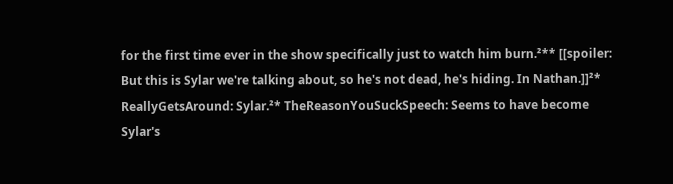for the first time ever in the show specifically just to watch him burn.²** [[spoiler: But this is Sylar we're talking about, so he's not dead, he's hiding. In Nathan.]]²* ReallyGetsAround: Sylar.²* TheReasonYouSuckSpeech: Seems to have become Sylar's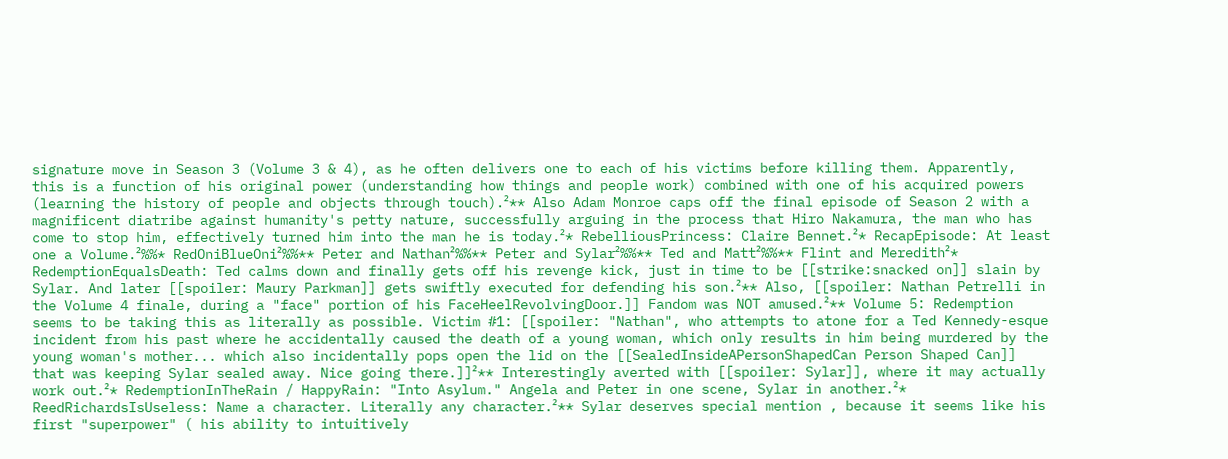signature move in Season 3 (Volume 3 & 4), as he often delivers one to each of his victims before killing them. Apparently, this is a function of his original power (understanding how things and people work) combined with one of his acquired powers (learning the history of people and objects through touch).²** Also Adam Monroe caps off the final episode of Season 2 with a magnificent diatribe against humanity's petty nature, successfully arguing in the process that Hiro Nakamura, the man who has come to stop him, effectively turned him into the man he is today.²* RebelliousPrincess: Claire Bennet.²* RecapEpisode: At least one a Volume.²%%* RedOniBlueOni²%%** Peter and Nathan²%%** Peter and Sylar²%%** Ted and Matt²%%** Flint and Meredith²* RedemptionEqualsDeath: Ted calms down and finally gets off his revenge kick, just in time to be [[strike:snacked on]] slain by Sylar. And later [[spoiler: Maury Parkman]] gets swiftly executed for defending his son.²** Also, [[spoiler: Nathan Petrelli in the Volume 4 finale, during a "face" portion of his FaceHeelRevolvingDoor.]] Fandom was NOT amused.²** Volume 5: Redemption seems to be taking this as literally as possible. Victim #1: [[spoiler: "Nathan", who attempts to atone for a Ted Kennedy-esque incident from his past where he accidentally caused the death of a young woman, which only results in him being murdered by the young woman's mother... which also incidentally pops open the lid on the [[SealedInsideAPersonShapedCan Person Shaped Can]] that was keeping Sylar sealed away. Nice going there.]]²** Interestingly averted with [[spoiler: Sylar]], where it may actually work out.²* RedemptionInTheRain / HappyRain: "Into Asylum." Angela and Peter in one scene, Sylar in another.²* ReedRichardsIsUseless: Name a character. Literally any character.²** Sylar deserves special mention , because it seems like his first "superpower" ( his ability to intuitively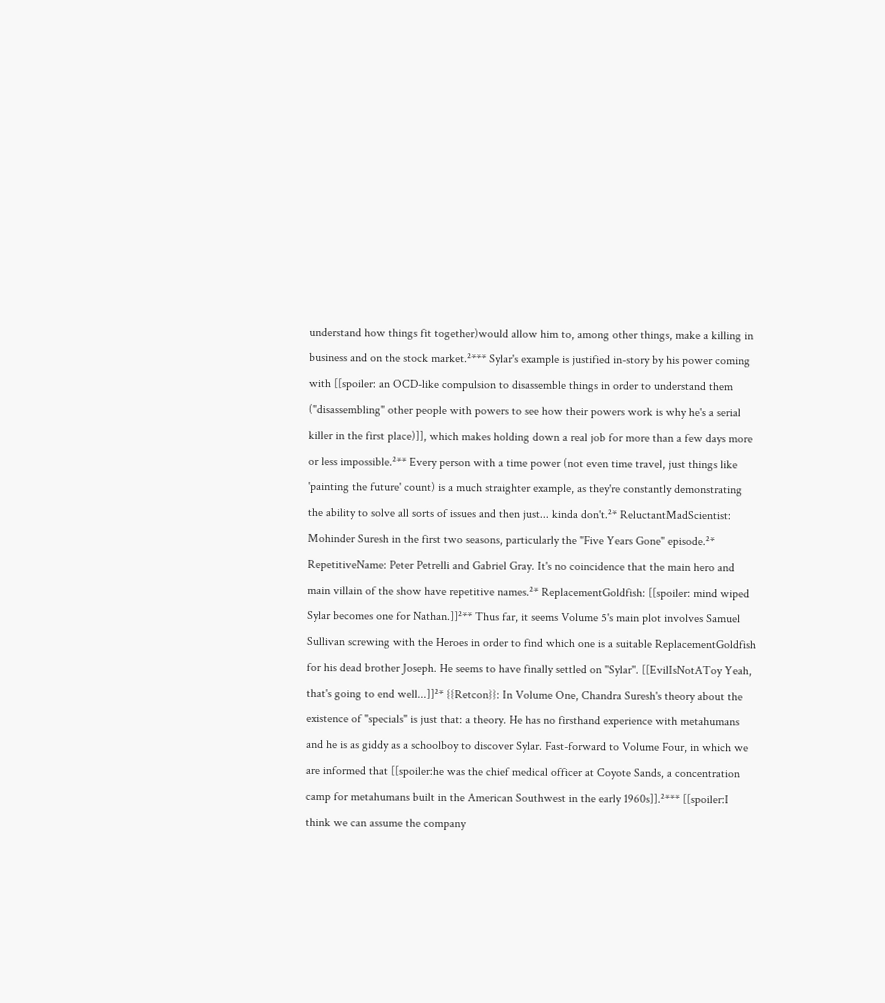understand how things fit together)would allow him to, among other things, make a killing in business and on the stock market.²*** Sylar's example is justified in-story by his power coming with [[spoiler: an OCD-like compulsion to disassemble things in order to understand them ("disassembling" other people with powers to see how their powers work is why he's a serial killer in the first place)]], which makes holding down a real job for more than a few days more or less impossible.²** Every person with a time power (not even time travel, just things like 'painting the future' count) is a much straighter example, as they're constantly demonstrating the ability to solve all sorts of issues and then just... kinda don't.²* ReluctantMadScientist: Mohinder Suresh in the first two seasons, particularly the "Five Years Gone" episode.²* RepetitiveName: Peter Petrelli and Gabriel Gray. It's no coincidence that the main hero and main villain of the show have repetitive names.²* ReplacementGoldfish: [[spoiler: mind wiped Sylar becomes one for Nathan.]]²** Thus far, it seems Volume 5's main plot involves Samuel Sullivan screwing with the Heroes in order to find which one is a suitable ReplacementGoldfish for his dead brother Joseph. He seems to have finally settled on ''Sylar''. [[EvilIsNotAToy Yeah, that's going to end well...]]²* {{Retcon}}: In Volume One, Chandra Suresh's theory about the existence of "specials" is just that: a theory. He has no firsthand experience with metahumans and he is as giddy as a schoolboy to discover Sylar. Fast-forward to Volume Four, in which we are informed that [[spoiler:he was the chief medical officer at Coyote Sands, a concentration camp for metahumans built in the American Southwest in the early 1960s]].²*** [[spoiler:I think we can assume the company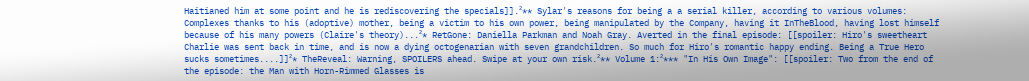Haitianed him at some point and he is rediscovering the specials]].²** Sylar's reasons for being a a serial killer, according to various volumes: Complexes thanks to his (adoptive) mother, being a victim to his own power, being manipulated by the Company, having it InTheBlood, having lost himself because of his many powers (Claire's theory)...²* RetGone: Daniella Parkman and Noah Gray. Averted in the final episode: [[spoiler: Hiro's sweetheart Charlie was sent back in time, and is now a dying octogenarian with seven grandchildren. So much for Hiro's romantic happy ending. Being a True Hero sucks sometimes....]]²* TheReveal: Warning, SPOILERS ahead. Swipe at your own risk.²** Volume 1:²*** "In His Own Image": [[spoiler: Two from the end of the episode: the Man with Horn-Rimmed Glasses is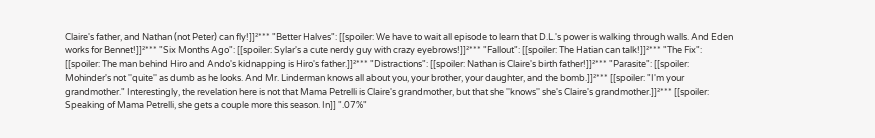Claire's father, and Nathan (not Peter) can fly!]]²*** "Better Halves": [[spoiler: We have to wait all episode to learn that D.L.'s power is walking through walls. And Eden works for Bennet!]]²*** "Six Months Ago": [[spoiler: Sylar's a cute nerdy guy with crazy eyebrows!]]²*** "Fallout": [[spoiler: The Hatian can talk!]]²*** "The Fix": [[spoiler: The man behind Hiro and Ando's kidnapping is Hiro's father.]]²*** "Distractions": [[spoiler: Nathan is Claire's birth father!]]²*** "Parasite": [[spoiler: Mohinder's not ''quite'' as dumb as he looks. And Mr. Linderman knows all about you, your brother, your daughter, and the bomb.]]²*** [[spoiler: "I'm your grandmother." Interestingly, the revelation here is not that Mama Petrelli is Claire's grandmother, but that she ''knows'' she's Claire's grandmother.]]²*** [[spoiler: Speaking of Mama Petrelli, she gets a couple more this season. In]] ".07%"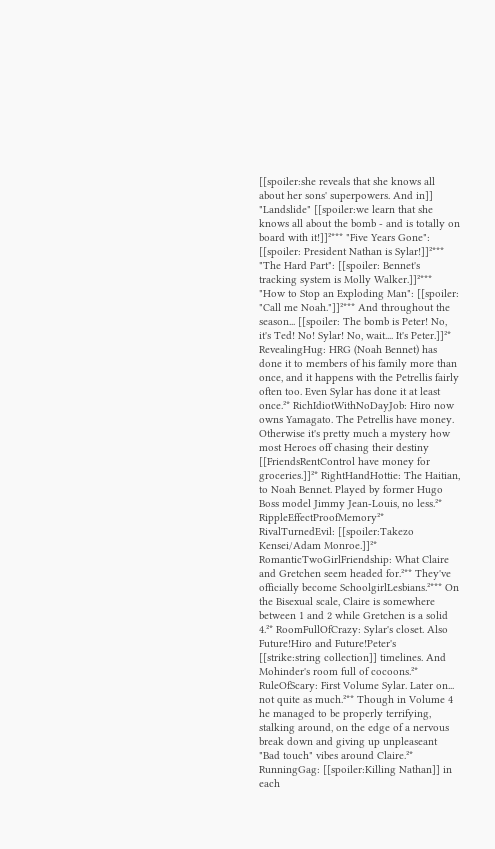[[spoiler:she reveals that she knows all about her sons' superpowers. And in]] "Landslide" [[spoiler:we learn that she knows all about the bomb - and is totally on board with it!]]²*** "Five Years Gone": [[spoiler: President Nathan is Sylar!]]²*** "The Hard Part": [[spoiler: Bennet's tracking system is Molly Walker.]]²*** "How to Stop an Exploding Man": [[spoiler: "Call me Noah."]]²*** And throughout the season... [[spoiler: The bomb is Peter! No, it's Ted! No! Sylar! No, wait.... It's Peter.]]²* RevealingHug: HRG (Noah Bennet) has done it to members of his family more than once, and it happens with the Petrellis fairly often too. Even Sylar has done it at least once.²* RichIdiotWithNoDayJob: Hiro now owns Yamagato. The Petrellis have money. Otherwise it's pretty much a mystery how most Heroes off chasing their destiny [[FriendsRentControl have money for groceries.]]²* RightHandHottie: The Haitian, to Noah Bennet. Played by former Hugo Boss model Jimmy Jean-Louis, no less.²* RippleEffectProofMemory²* RivalTurnedEvil: [[spoiler:Takezo Kensei/Adam Monroe.]]²* RomanticTwoGirlFriendship: What Claire and Gretchen seem headed for.²** They've officially become SchoolgirlLesbians.²*** On the Bisexual scale, Claire is somewhere between 1 and 2 while Gretchen is a solid 4.²* RoomFullOfCrazy: Sylar's closet. Also Future!Hiro and Future!Peter's [[strike:string collection]] timelines. And Mohinder's room full of cocoons.²* RuleOfScary: First Volume Sylar. Later on... not quite as much.²** Though in Volume 4 he managed to be properly terrifying, stalking around, on the edge of a nervous break down and giving up unpleaseant "Bad touch" vibes around Claire.²* RunningGag: [[spoiler:Killing Nathan]] in each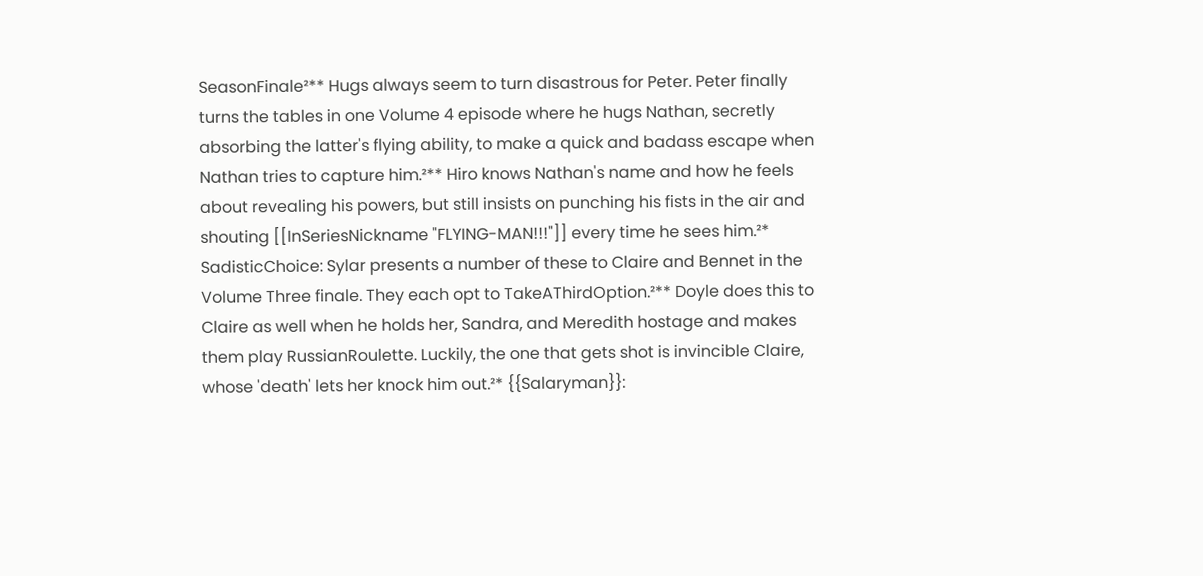SeasonFinale²** Hugs always seem to turn disastrous for Peter. Peter finally turns the tables in one Volume 4 episode where he hugs Nathan, secretly absorbing the latter's flying ability, to make a quick and badass escape when Nathan tries to capture him.²** Hiro knows Nathan's name and how he feels about revealing his powers, but still insists on punching his fists in the air and shouting [[InSeriesNickname "FLYING-MAN!!!"]] every time he sees him.²* SadisticChoice: Sylar presents a number of these to Claire and Bennet in the Volume Three finale. They each opt to TakeAThirdOption.²** Doyle does this to Claire as well when he holds her, Sandra, and Meredith hostage and makes them play RussianRoulette. Luckily, the one that gets shot is invincible Claire, whose 'death' lets her knock him out.²* {{Salaryman}}: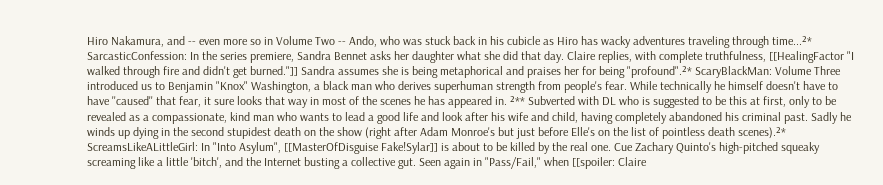Hiro Nakamura, and -- even more so in Volume Two -- Ando, who was stuck back in his cubicle as Hiro has wacky adventures traveling through time...²* SarcasticConfession: In the series premiere, Sandra Bennet asks her daughter what she did that day. Claire replies, with complete truthfulness, [[HealingFactor "I walked through fire and didn't get burned."]] Sandra assumes she is being metaphorical and praises her for being "profound".²* ScaryBlackMan: Volume Three introduced us to Benjamin "Knox" Washington, a black man who derives superhuman strength from people's fear. While technically he himself doesn't have to have ''caused'' that fear, it sure looks that way in most of the scenes he has appeared in. ²** Subverted with DL who is suggested to be this at first, only to be revealed as a compassionate, kind man who wants to lead a good life and look after his wife and child, having completely abandoned his criminal past. Sadly he winds up dying in the second stupidest death on the show (right after Adam Monroe's but just before Elle's on the list of pointless death scenes).²* ScreamsLikeALittleGirl: In "Into Asylum", [[MasterOfDisguise Fake!Sylar]] is about to be killed by the real one. Cue Zachary Quinto's high-pitched squeaky screaming like a little 'bitch', and the Internet busting a collective gut. Seen again in "Pass/Fail," when [[spoiler: Claire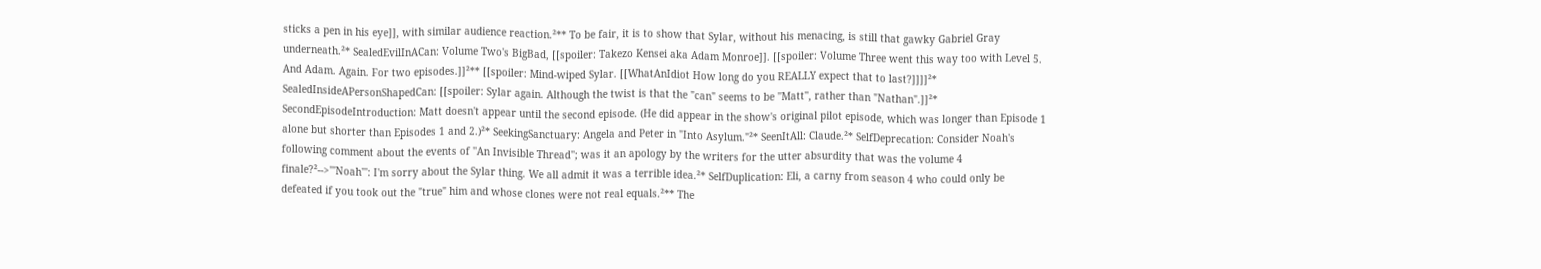sticks a pen in his eye]], with similar audience reaction.²** To be fair, it is to show that Sylar, without his menacing, is still that gawky Gabriel Gray underneath.²* SealedEvilInACan: Volume Two's BigBad, [[spoiler: Takezo Kensei aka Adam Monroe]]. [[spoiler: Volume Three went this way too with Level 5. And Adam. Again. For two episodes.]]²** [[spoiler: Mind-wiped Sylar. [[WhatAnIdiot How long do you REALLY expect that to last?]]]]²* SealedInsideAPersonShapedCan: [[spoiler: Sylar again. Although the twist is that the "can" seems to be ''Matt'', rather than "Nathan".]]²* SecondEpisodeIntroduction: Matt doesn't appear until the second episode. (He did appear in the show's original pilot episode, which was longer than Episode 1 alone but shorter than Episodes 1 and 2.)²* SeekingSanctuary: Angela and Peter in "Into Asylum."²* SeenItAll: Claude.²* SelfDeprecation: Consider Noah's following comment about the events of ''An Invisible Thread''; was it an apology by the writers for the utter absurdity that was the volume 4 finale?²-->'''Noah''': I'm sorry about the Sylar thing. We all admit it was a terrible idea.²* SelfDuplication: Eli, a carny from season 4 who could only be defeated if you took out the "true" him and whose clones were not real equals.²** The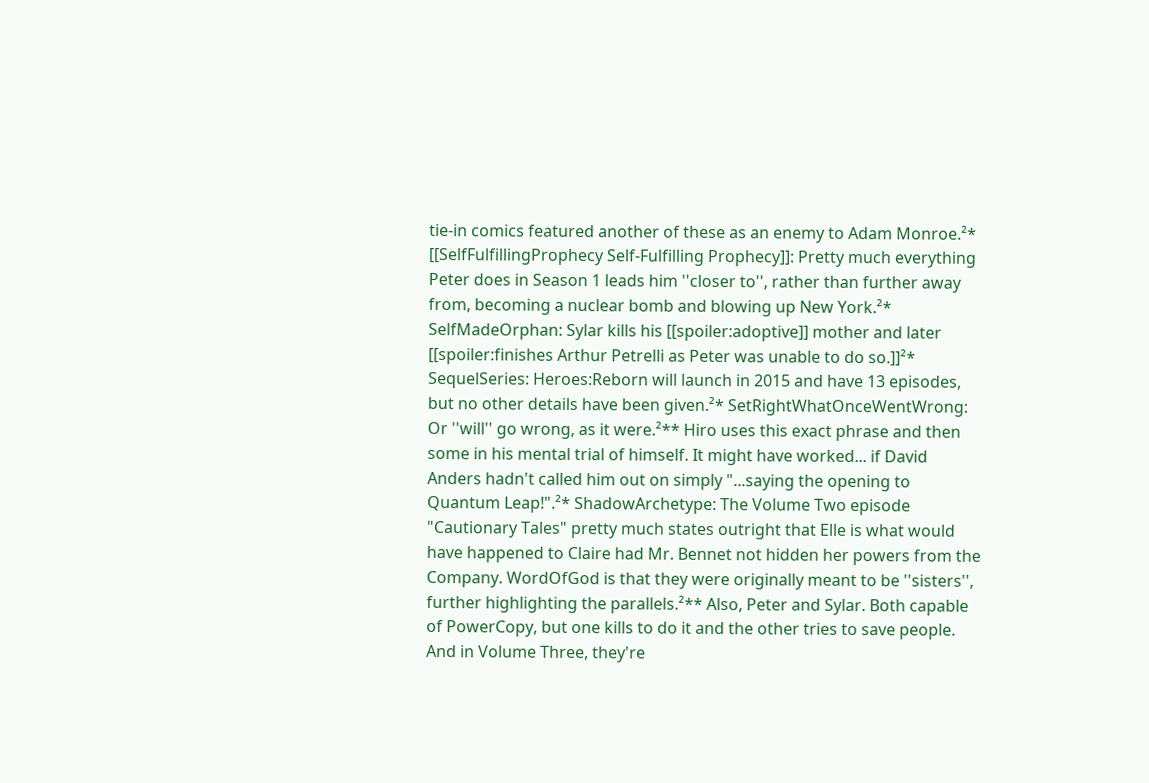tie-in comics featured another of these as an enemy to Adam Monroe.²* [[SelfFulfillingProphecy Self-Fulfilling Prophecy]]: Pretty much everything Peter does in Season 1 leads him ''closer to'', rather than further away from, becoming a nuclear bomb and blowing up New York.²* SelfMadeOrphan: Sylar kills his [[spoiler:adoptive]] mother and later [[spoiler:finishes Arthur Petrelli as Peter was unable to do so.]]²* SequelSeries: Heroes:Reborn will launch in 2015 and have 13 episodes, but no other details have been given.²* SetRightWhatOnceWentWrong: Or ''will'' go wrong, as it were.²** Hiro uses this exact phrase and then some in his mental trial of himself. It might have worked... if David Anders hadn't called him out on simply "...saying the opening to Quantum Leap!".²* ShadowArchetype: The Volume Two episode "Cautionary Tales" pretty much states outright that Elle is what would have happened to Claire had Mr. Bennet not hidden her powers from the Company. WordOfGod is that they were originally meant to be ''sisters'', further highlighting the parallels.²** Also, Peter and Sylar. Both capable of PowerCopy, but one kills to do it and the other tries to save people. And in Volume Three, they're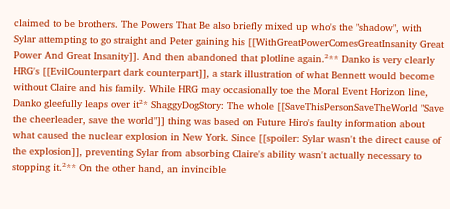claimed to be brothers. The Powers That Be also briefly mixed up who's the "shadow", with Sylar attempting to go straight and Peter gaining his [[WithGreatPowerComesGreatInsanity Great Power And Great Insanity]]. And then abandoned that plotline again.²** Danko is very clearly HRG's [[EvilCounterpart dark counterpart]], a stark illustration of what Bennett would become without Claire and his family. While HRG may occasionally toe the Moral Event Horizon line, Danko gleefully leaps over it²* ShaggyDogStory: The whole [[SaveThisPersonSaveTheWorld "Save the cheerleader, save the world"]] thing was based on Future Hiro's faulty information about what caused the nuclear explosion in New York. Since [[spoiler: Sylar wasn't the direct cause of the explosion]], preventing Sylar from absorbing Claire's ability wasn't actually necessary to stopping it.²** On the other hand, an invincible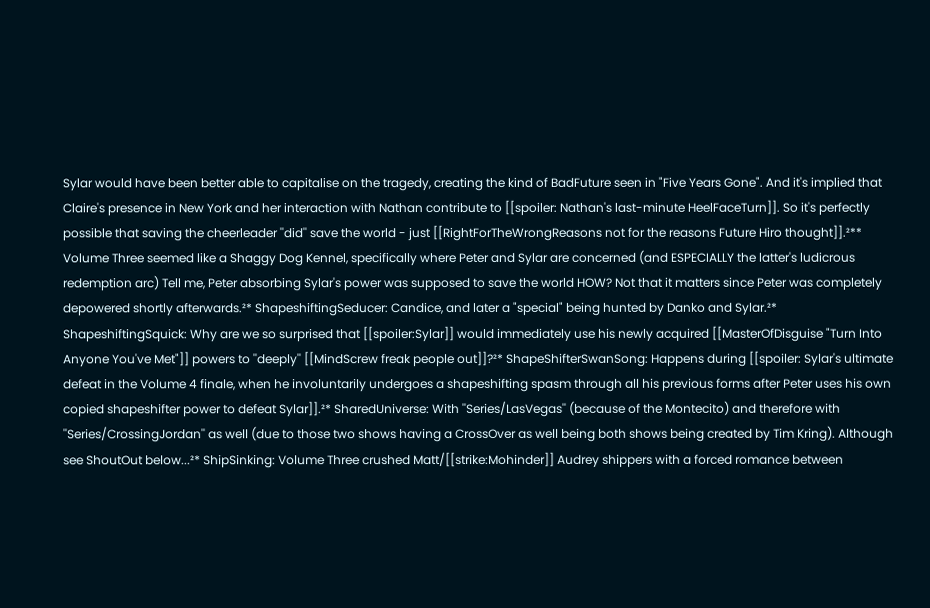Sylar would have been better able to capitalise on the tragedy, creating the kind of BadFuture seen in "Five Years Gone". And it's implied that Claire's presence in New York and her interaction with Nathan contribute to [[spoiler: Nathan's last-minute HeelFaceTurn]]. So it's perfectly possible that saving the cheerleader ''did'' save the world - just [[RightForTheWrongReasons not for the reasons Future Hiro thought]].²** Volume Three seemed like a Shaggy Dog Kennel, specifically where Peter and Sylar are concerned (and ESPECIALLY the latter's ludicrous redemption arc) Tell me, Peter absorbing Sylar's power was supposed to save the world HOW? Not that it matters since Peter was completely depowered shortly afterwards.²* ShapeshiftingSeducer: Candice, and later a "special" being hunted by Danko and Sylar.²* ShapeshiftingSquick: Why are we so surprised that [[spoiler:Sylar]] would immediately use his newly acquired [[MasterOfDisguise "Turn Into Anyone You've Met"]] powers to ''deeply'' [[MindScrew freak people out]]?²* ShapeShifterSwanSong: Happens during [[spoiler: Sylar's ultimate defeat in the Volume 4 finale, when he involuntarily undergoes a shapeshifting spasm through all his previous forms after Peter uses his own copied shapeshifter power to defeat Sylar]].²* SharedUniverse: With ''Series/LasVegas'' (because of the Montecito) and therefore with ''Series/CrossingJordan'' as well (due to those two shows having a CrossOver as well being both shows being created by Tim Kring). Although see ShoutOut below...²* ShipSinking: Volume Three crushed Matt/[[strike:Mohinder]] Audrey shippers with a forced romance between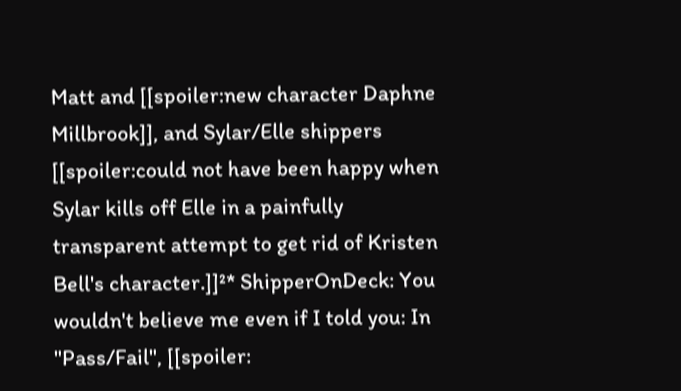Matt and [[spoiler:new character Daphne Millbrook]], and Sylar/Elle shippers [[spoiler:could not have been happy when Sylar kills off Elle in a painfully transparent attempt to get rid of Kristen Bell's character.]]²* ShipperOnDeck: You wouldn't believe me even if I told you: In "Pass/Fail", [[spoiler: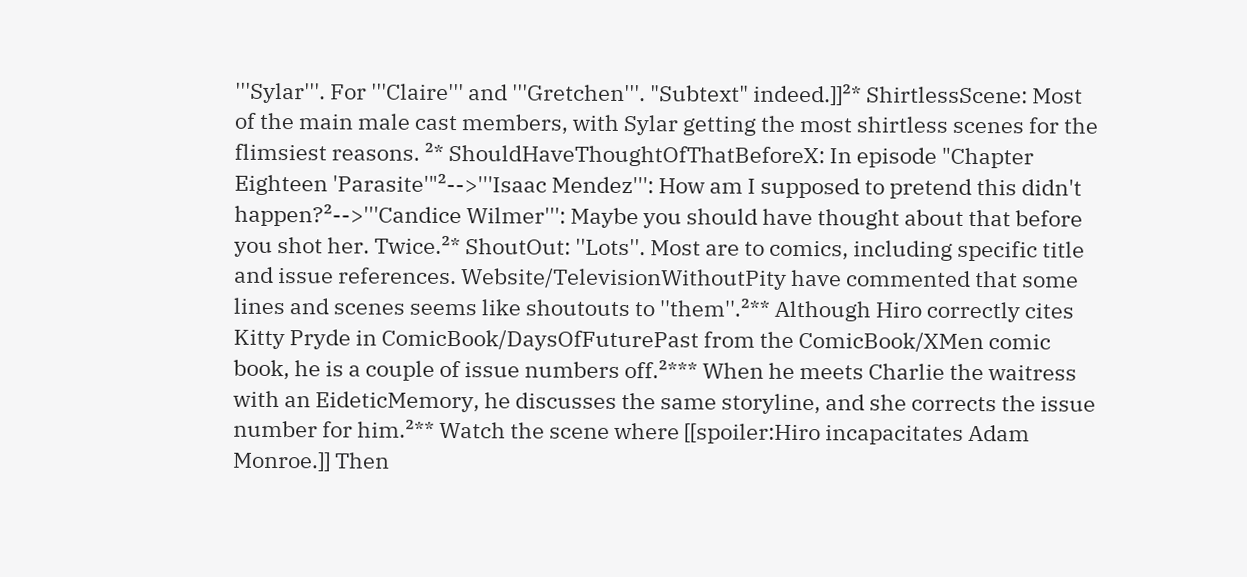'''Sylar'''. For '''Claire''' and '''Gretchen'''. "Subtext" indeed.]]²* ShirtlessScene: Most of the main male cast members, with Sylar getting the most shirtless scenes for the flimsiest reasons. ²* ShouldHaveThoughtOfThatBeforeX: In episode "Chapter Eighteen 'Parasite'"²-->'''Isaac Mendez''': How am I supposed to pretend this didn't happen?²-->'''Candice Wilmer''': Maybe you should have thought about that before you shot her. Twice.²* ShoutOut: ''Lots''. Most are to comics, including specific title and issue references. Website/TelevisionWithoutPity have commented that some lines and scenes seems like shoutouts to ''them''.²** Although Hiro correctly cites Kitty Pryde in ComicBook/DaysOfFuturePast from the ComicBook/XMen comic book, he is a couple of issue numbers off.²*** When he meets Charlie the waitress with an EideticMemory, he discusses the same storyline, and she corrects the issue number for him.²** Watch the scene where [[spoiler:Hiro incapacitates Adam Monroe.]] Then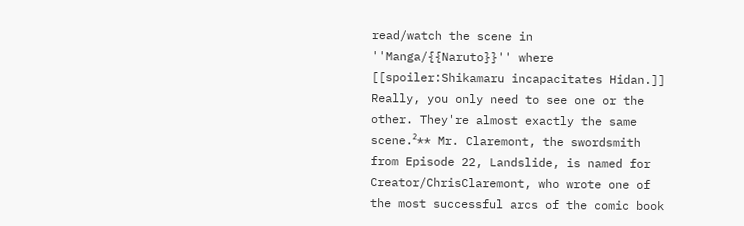read/watch the scene in ''Manga/{{Naruto}}'' where [[spoiler:Shikamaru incapacitates Hidan.]] Really, you only need to see one or the other. They're almost exactly the same scene.²** Mr. Claremont, the swordsmith from Episode 22, Landslide, is named for Creator/ChrisClaremont, who wrote one of the most successful arcs of the comic book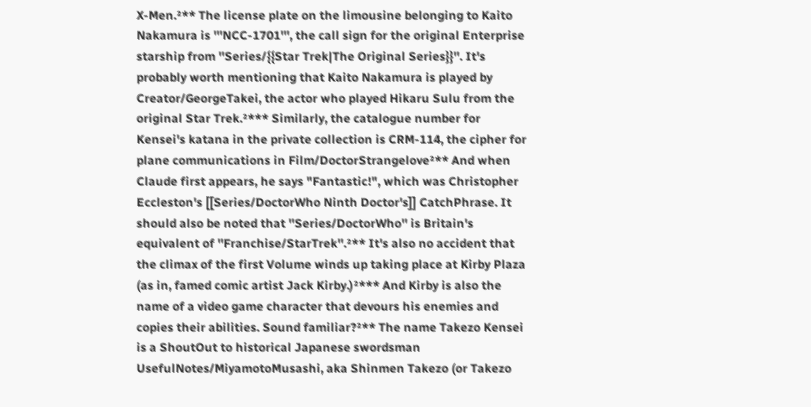X-Men.²** The license plate on the limousine belonging to Kaito Nakamura is '''NCC-1701''', the call sign for the original Enterprise starship from ''Series/{{Star Trek|The Original Series}}''. It's probably worth mentioning that Kaito Nakamura is played by Creator/GeorgeTakei, the actor who played Hikaru Sulu from the original Star Trek.²*** Similarly, the catalogue number for Kensei's katana in the private collection is CRM-114, the cipher for plane communications in Film/DoctorStrangelove²** And when Claude first appears, he says "Fantastic!", which was Christopher Eccleston's [[Series/DoctorWho Ninth Doctor's]] CatchPhrase. It should also be noted that ''Series/DoctorWho'' is Britain's equivalent of ''Franchise/StarTrek''.²** It's also no accident that the climax of the first Volume winds up taking place at Kirby Plaza (as in, famed comic artist Jack Kirby.)²*** And Kirby is also the name of a video game character that devours his enemies and copies their abilities. Sound familiar?²** The name Takezo Kensei is a ShoutOut to historical Japanese swordsman UsefulNotes/MiyamotoMusashi, aka Shinmen Takezo (or Takezo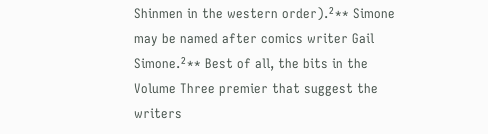Shinmen in the western order).²** Simone may be named after comics writer Gail Simone.²** Best of all, the bits in the Volume Three premier that suggest the writers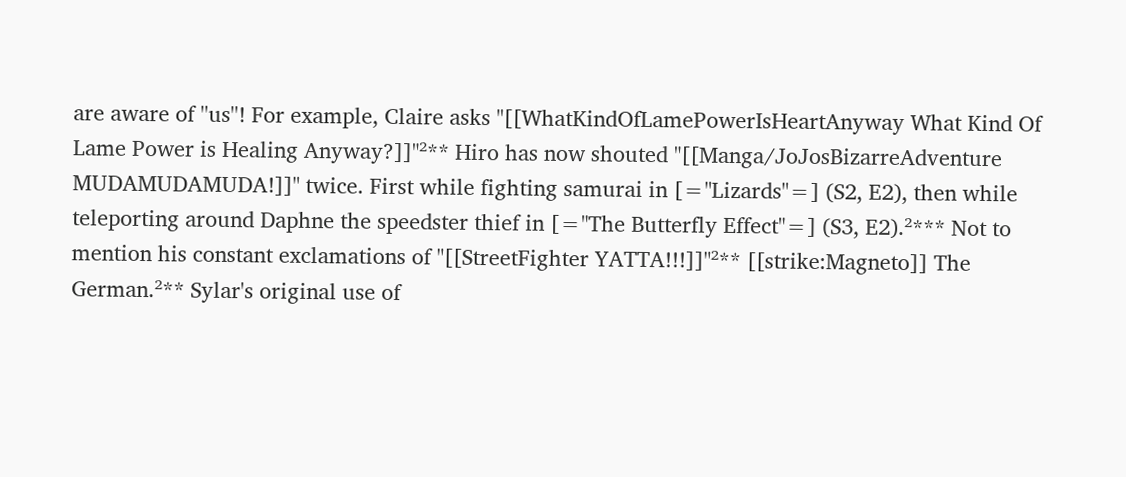are aware of ''us''! For example, Claire asks "[[WhatKindOfLamePowerIsHeartAnyway What Kind Of Lame Power is Healing Anyway?]]"²** Hiro has now shouted "[[Manga/JoJosBizarreAdventure MUDAMUDAMUDA!]]" twice. First while fighting samurai in [="Lizards"=] (S2, E2), then while teleporting around Daphne the speedster thief in [="The Butterfly Effect"=] (S3, E2).²*** Not to mention his constant exclamations of "[[StreetFighter YATTA!!!]]"²** [[strike:Magneto]] The German.²** Sylar's original use of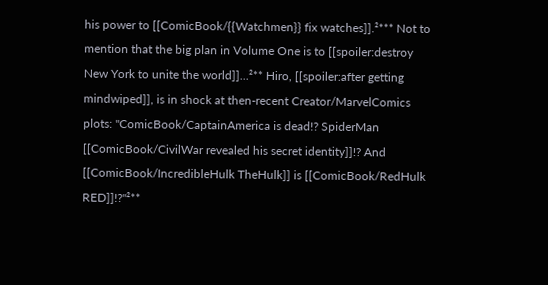his power to [[ComicBook/{{Watchmen}} fix watches]].²*** Not to mention that the big plan in Volume One is to [[spoiler:destroy New York to unite the world]]...²** Hiro, [[spoiler:after getting mindwiped]], is in shock at then-recent Creator/MarvelComics plots: "ComicBook/CaptainAmerica is dead!? SpiderMan [[ComicBook/CivilWar revealed his secret identity]]!? And [[ComicBook/IncredibleHulk TheHulk]] is [[ComicBook/RedHulk RED]]!?"²**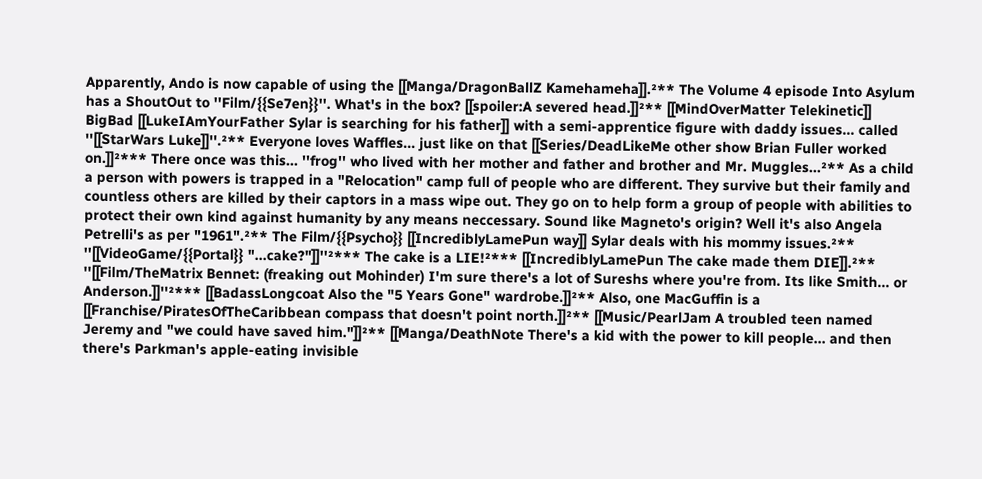Apparently, Ando is now capable of using the [[Manga/DragonBallZ Kamehameha]].²** The Volume 4 episode Into Asylum has a ShoutOut to ''Film/{{Se7en}}''. What's in the box? [[spoiler:A severed head.]]²** [[MindOverMatter Telekinetic]] BigBad [[LukeIAmYourFather Sylar is searching for his father]] with a semi-apprentice figure with daddy issues... called ''[[StarWars Luke]]''.²** Everyone loves Waffles... just like on that [[Series/DeadLikeMe other show Brian Fuller worked on.]]²*** There once was this... ''frog'' who lived with her mother and father and brother and Mr. Muggles...²** As a child a person with powers is trapped in a "Relocation" camp full of people who are different. They survive but their family and countless others are killed by their captors in a mass wipe out. They go on to help form a group of people with abilities to protect their own kind against humanity by any means neccessary. Sound like Magneto's origin? Well it's also Angela Petrelli's as per "1961".²** The Film/{{Psycho}} [[IncrediblyLamePun way]] Sylar deals with his mommy issues.²** ''[[VideoGame/{{Portal}} "...cake?"]]''²*** The cake is a LIE!²*** [[IncrediblyLamePun The cake made them DIE]].²** ''[[Film/TheMatrix Bennet: (freaking out Mohinder) I'm sure there's a lot of Sureshs where you're from. Its like Smith... or Anderson.]]''²*** [[BadassLongcoat Also the "5 Years Gone" wardrobe.]]²** Also, one MacGuffin is a [[Franchise/PiratesOfTheCaribbean compass that doesn't point north.]]²** [[Music/PearlJam A troubled teen named Jeremy and "we could have saved him."]]²** [[Manga/DeathNote There's a kid with the power to kill people... and then there's Parkman's apple-eating invisible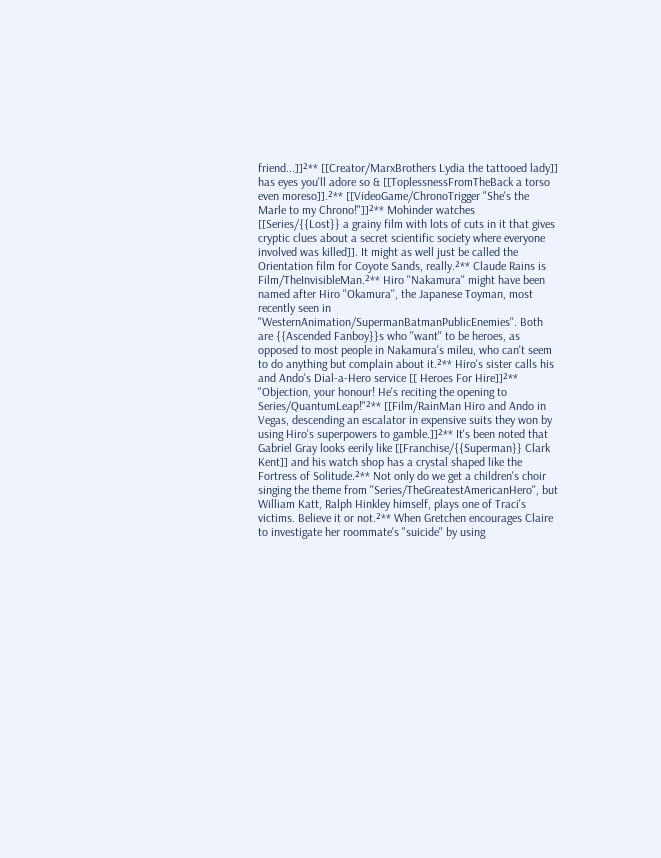friend...]]²** [[Creator/MarxBrothers Lydia the tattooed lady]] has eyes you'll adore so & [[ToplessnessFromTheBack a torso even moreso]].²** [[VideoGame/ChronoTrigger "She's the Marle to my Chrono!"]]²** Mohinder watches [[Series/{{Lost}} a grainy film with lots of cuts in it that gives cryptic clues about a secret scientific society where everyone involved was killed]]. It might as well just be called the Orientation film for Coyote Sands, really.²** Claude Rains is Film/TheInvisibleMan.²** Hiro ''Nakamura'' might have been named after Hiro ''Okamura'', the Japanese Toyman, most recently seen in ''WesternAnimation/SupermanBatmanPublicEnemies''. Both are {{Ascended Fanboy}}s who ''want'' to be heroes, as opposed to most people in Nakamura's mileu, who can't seem to do anything but complain about it.²** Hiro's sister calls his and Ando's Dial-a-Hero service [[ Heroes For Hire]]²** "Objection, your honour! He's reciting the opening to Series/QuantumLeap!"²** [[Film/RainMan Hiro and Ando in Vegas, descending an escalator in expensive suits they won by using Hiro's superpowers to gamble.]]²** It's been noted that Gabriel Gray looks eerily like [[Franchise/{{Superman}} Clark Kent]] and his watch shop has a crystal shaped like the Fortress of Solitude.²** Not only do we get a children's choir singing the theme from ''Series/TheGreatestAmericanHero'', but William Katt, Ralph Hinkley himself, plays one of Traci's victims. Believe it or not.²** When Gretchen encourages Claire to investigate her roommate's "suicide" by using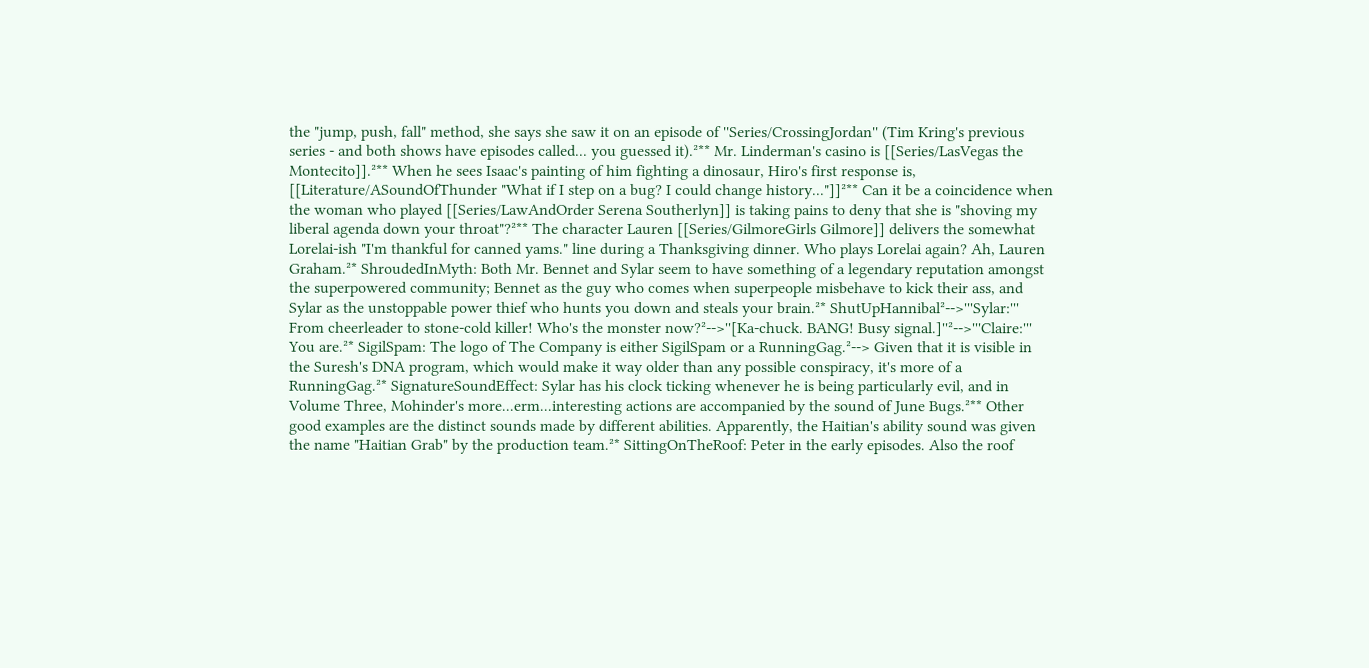the "jump, push, fall" method, she says she saw it on an episode of ''Series/CrossingJordan'' (Tim Kring's previous series - and both shows have episodes called... you guessed it).²** Mr. Linderman's casino is [[Series/LasVegas the Montecito]].²** When he sees Isaac's painting of him fighting a dinosaur, Hiro's first response is, [[Literature/ASoundOfThunder "What if I step on a bug? I could change history..."]]²** Can it be a coincidence when the woman who played [[Series/LawAndOrder Serena Southerlyn]] is taking pains to deny that she is "shoving my liberal agenda down your throat"?²** The character Lauren [[Series/GilmoreGirls Gilmore]] delivers the somewhat Lorelai-ish "I'm thankful for canned yams." line during a Thanksgiving dinner. Who plays Lorelai again? Ah, Lauren Graham.²* ShroudedInMyth: Both Mr. Bennet and Sylar seem to have something of a legendary reputation amongst the superpowered community; Bennet as the guy who comes when superpeople misbehave to kick their ass, and Sylar as the unstoppable power thief who hunts you down and steals your brain.²* ShutUpHannibal²-->'''Sylar:''' From cheerleader to stone-cold killer! Who's the monster now?²-->''[Ka-chuck. BANG! Busy signal.]''²-->'''Claire:''' You are.²* SigilSpam: The logo of The Company is either SigilSpam or a RunningGag.²--> Given that it is visible in the Suresh's DNA program, which would make it way older than any possible conspiracy, it's more of a RunningGag.²* SignatureSoundEffect: Sylar has his clock ticking whenever he is being particularly evil, and in Volume Three, Mohinder's more...erm...interesting actions are accompanied by the sound of June Bugs.²** Other good examples are the distinct sounds made by different abilities. Apparently, the Haitian's ability sound was given the name "Haitian Grab" by the production team.²* SittingOnTheRoof: Peter in the early episodes. Also the roof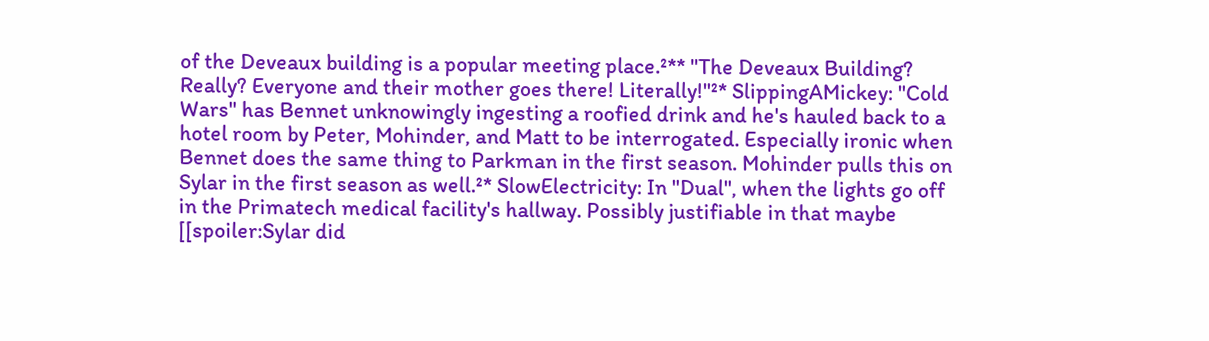of the Deveaux building is a popular meeting place.²** "The Deveaux Building? Really? Everyone and their mother goes there! Literally!"²* SlippingAMickey: "Cold Wars" has Bennet unknowingly ingesting a roofied drink and he's hauled back to a hotel room by Peter, Mohinder, and Matt to be interrogated. Especially ironic when Bennet does the same thing to Parkman in the first season. Mohinder pulls this on Sylar in the first season as well.²* SlowElectricity: In "Dual", when the lights go off in the Primatech medical facility's hallway. Possibly justifiable in that maybe [[spoiler:Sylar did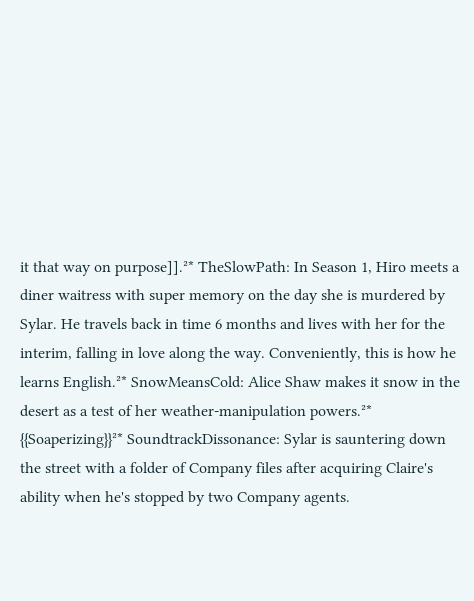it that way on purpose]].²* TheSlowPath: In Season 1, Hiro meets a diner waitress with super memory on the day she is murdered by Sylar. He travels back in time 6 months and lives with her for the interim, falling in love along the way. Conveniently, this is how he learns English.²* SnowMeansCold: Alice Shaw makes it snow in the desert as a test of her weather-manipulation powers.²* {{Soaperizing}}²* SoundtrackDissonance: Sylar is sauntering down the street with a folder of Company files after acquiring Claire's ability when he's stopped by two Company agents.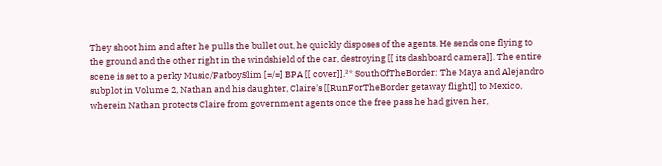They shoot him and after he pulls the bullet out, he quickly disposes of the agents. He sends one flying to the ground and the other right in the windshield of the car, destroying [[ its dashboard camera]]. The entire scene is set to a perky Music/FatboySlim [=/=] BPA [[ cover]].²* SouthOfTheBorder: The Maya and Alejandro subplot in Volume 2, Nathan and his daughter, Claire's [[RunForTheBorder getaway flight]] to Mexico, wherein Nathan protects Claire from government agents once the free pass he had given her,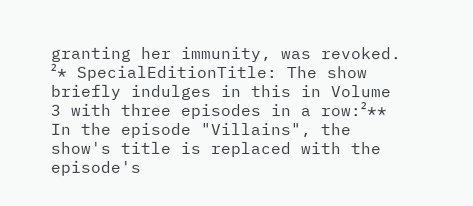granting her immunity, was revoked. ²* SpecialEditionTitle: The show briefly indulges in this in Volume 3 with three episodes in a row:²** In the episode "Villains", the show's title is replaced with the episode's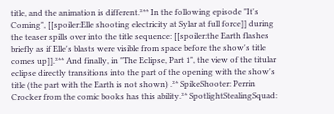title, and the animation is different.²** In the following episode "It's Coming", [[spoiler:Elle shooting electricity at Sylar at full force]] during the teaser spills over into the title sequence: [[spoiler:the Earth flashes briefly as if Elle's blasts were visible from space before the show's title comes up]].²** And finally, in "The Eclipse, Part 1", the view of the titular eclipse directly transitions into the part of the opening with the show's title (the part with the Earth is not shown) .²* SpikeShooter: Perrin Crocker from the comic books has this ability.²* SpotlightStealingSquad: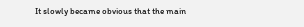It slowly became obvious that the main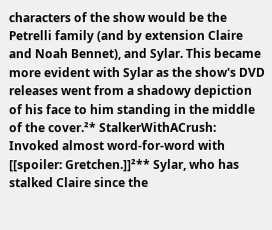characters of the show would be the Petrelli family (and by extension Claire and Noah Bennet), and Sylar. This became more evident with Sylar as the show's DVD releases went from a shadowy depiction of his face to him standing in the middle of the cover.²* StalkerWithACrush: Invoked almost word-for-word with [[spoiler: Gretchen.]]²** Sylar, who has stalked Claire since the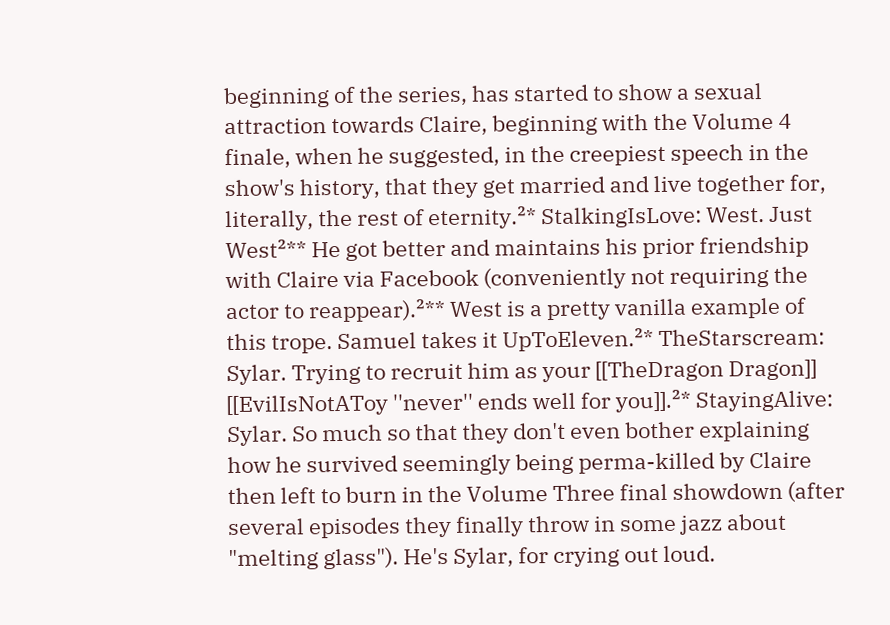beginning of the series, has started to show a sexual attraction towards Claire, beginning with the Volume 4 finale, when he suggested, in the creepiest speech in the show's history, that they get married and live together for, literally, the rest of eternity.²* StalkingIsLove: West. Just West²** He got better and maintains his prior friendship with Claire via Facebook (conveniently not requiring the actor to reappear).²** West is a pretty vanilla example of this trope. Samuel takes it UpToEleven.²* TheStarscream: Sylar. Trying to recruit him as your [[TheDragon Dragon]] [[EvilIsNotAToy ''never'' ends well for you]].²* StayingAlive: Sylar. So much so that they don't even bother explaining how he survived seemingly being perma-killed by Claire then left to burn in the Volume Three final showdown (after several episodes they finally throw in some jazz about "melting glass"). He's Sylar, for crying out loud.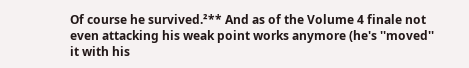Of course he survived.²** And as of the Volume 4 finale not even attacking his weak point works anymore (he's ''moved'' it with his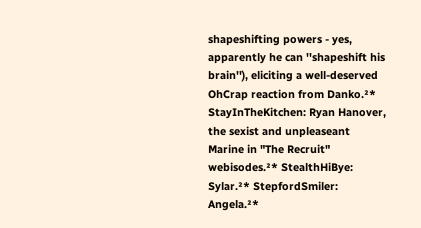shapeshifting powers - yes, apparently he can ''shapeshift his brain''), eliciting a well-deserved OhCrap reaction from Danko.²* StayInTheKitchen: Ryan Hanover, the sexist and unpleaseant Marine in "The Recruit" webisodes.²* StealthHiBye: Sylar.²* StepfordSmiler: Angela.²*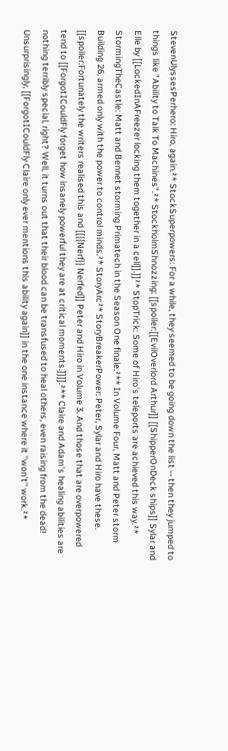StevenUlyssesPerhero: Hiro, again.²* StockSuperpowers: For a while, they seemed to be going down the list -- then they jumped to things like "Ability to Talk To Machines".²* StockholmShnozzing: [[spoiler:[[EvilOverlord Arthur]] [[ShipperOnDeck ships]] Sylar and Elle by [[LockedInAFreezer locking them together in a cell]].]]²* StopTrick: Some of Hiro's teleports are achieved this way.²* StormingTheCastle: Matt and Bennet storming Primatech in the Season One finale.²** In Volume Four, Matt and Peter storm Building 26, armed only with the power to control minds.²* StoryArc²* StoryBreakerPower: Peter, Sylar and Hiro have these. [[spoiler:Fortunately the writers realised this and [[{{Nerf}} Nerfed]] Peter and Hiro in Volume 3. And those that are overpowered tend to [[ForgotICouldFly forget how insanely powerful they are at critical moments.]]]].²** Claire and Adam's healing abilities are nothing terribly special, right? Well, it turns out that their blood can be transfused to heal others, even raising from the dead! Unsurprisingly, [[ForgotICouldFly Claire only ever mentions this ability again]] in the one instance where it ''won't'' work.²*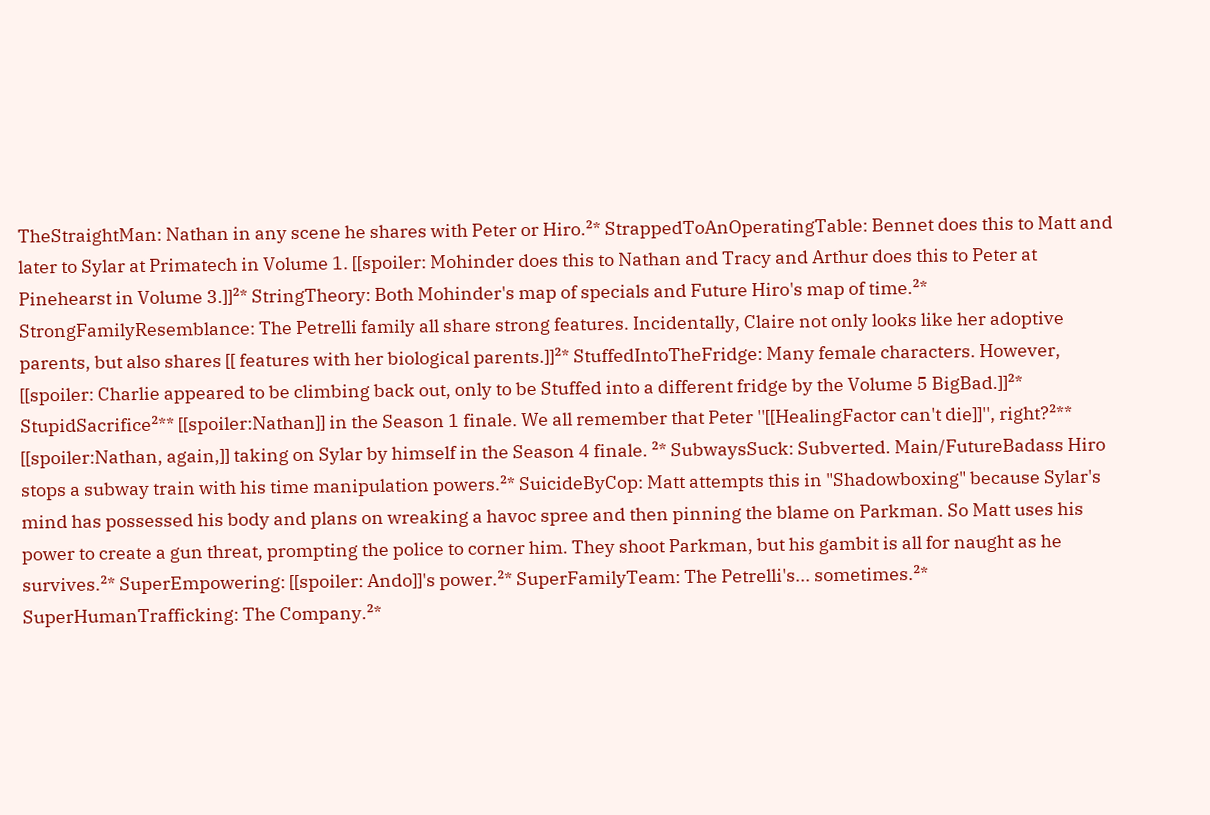TheStraightMan: Nathan in any scene he shares with Peter or Hiro.²* StrappedToAnOperatingTable: Bennet does this to Matt and later to Sylar at Primatech in Volume 1. [[spoiler: Mohinder does this to Nathan and Tracy and Arthur does this to Peter at Pinehearst in Volume 3.]]²* StringTheory: Both Mohinder's map of specials and Future Hiro's map of time.²* StrongFamilyResemblance: The Petrelli family all share strong features. Incidentally, Claire not only looks like her adoptive parents, but also shares [[ features with her biological parents.]]²* StuffedIntoTheFridge: Many female characters. However, [[spoiler: Charlie appeared to be climbing back out, only to be Stuffed into a different fridge by the Volume 5 BigBad.]]²* StupidSacrifice²** [[spoiler:Nathan]] in the Season 1 finale. We all remember that Peter ''[[HealingFactor can't die]]'', right?²** [[spoiler:Nathan, again,]] taking on Sylar by himself in the Season 4 finale. ²* SubwaysSuck: Subverted. Main/FutureBadass Hiro stops a subway train with his time manipulation powers.²* SuicideByCop: Matt attempts this in "Shadowboxing" because Sylar's mind has possessed his body and plans on wreaking a havoc spree and then pinning the blame on Parkman. So Matt uses his power to create a gun threat, prompting the police to corner him. They shoot Parkman, but his gambit is all for naught as he survives.²* SuperEmpowering: [[spoiler: Ando]]'s power.²* SuperFamilyTeam: The Petrelli's... sometimes.²* SuperHumanTrafficking: The Company.²*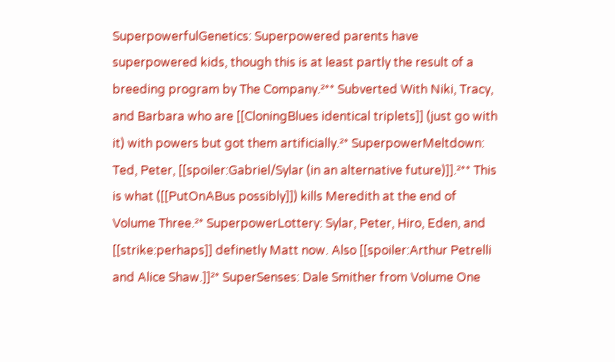SuperpowerfulGenetics: Superpowered parents have superpowered kids, though this is at least partly the result of a breeding program by The Company.²** Subverted With Niki, Tracy, and Barbara who are [[CloningBlues identical triplets]] (just go with it) with powers but got them artificially.²* SuperpowerMeltdown: Ted, Peter, [[spoiler:Gabriel/Sylar (in an alternative future)]].²** This is what ([[PutOnABus possibly]]) kills Meredith at the end of Volume Three.²* SuperpowerLottery: Sylar, Peter, Hiro, Eden, and [[strike:perhaps]] definetly Matt now. Also [[spoiler:Arthur Petrelli and Alice Shaw.]]²* SuperSenses: Dale Smither from Volume One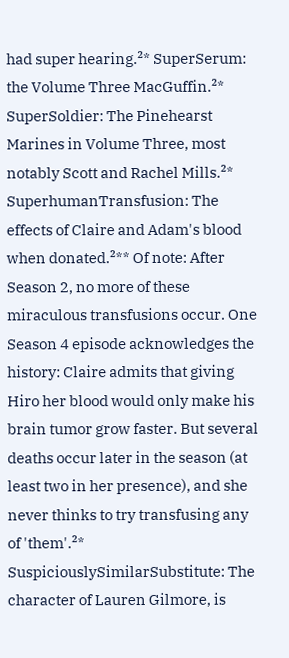had super hearing.²* SuperSerum: the Volume Three MacGuffin.²* SuperSoldier: The Pinehearst Marines in Volume Three, most notably Scott and Rachel Mills.²* SuperhumanTransfusion: The effects of Claire and Adam's blood when donated.²** Of note: After Season 2, no more of these miraculous transfusions occur. One Season 4 episode acknowledges the history: Claire admits that giving Hiro her blood would only make his brain tumor grow faster. But several deaths occur later in the season (at least two in her presence), and she never thinks to try transfusing any of 'them'.²* SuspiciouslySimilarSubstitute: The character of Lauren Gilmore, is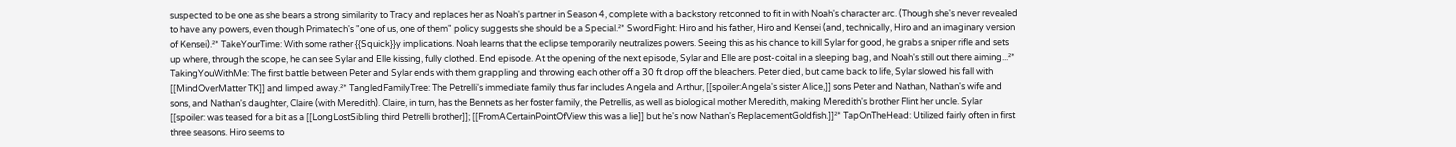suspected to be one as she bears a strong similarity to Tracy and replaces her as Noah's partner in Season 4, complete with a backstory retconned to fit in with Noah's character arc. (Though she's never revealed to have any powers, even though Primatech's "one of us, one of them" policy suggests she should be a Special.²* SwordFight: Hiro and his father, Hiro and Kensei (and, technically, Hiro and an imaginary version of Kensei).²* TakeYourTime: With some rather {{Squick}}y implications. Noah learns that the eclipse temporarily neutralizes powers. Seeing this as his chance to kill Sylar for good, he grabs a sniper rifle and sets up where, through the scope, he can see Sylar and Elle kissing, fully clothed. End episode. At the opening of the next episode, Sylar and Elle are post-coital in a sleeping bag, and Noah's still out there aiming...²* TakingYouWithMe: The first battle between Peter and Sylar ends with them grappling and throwing each other off a 30 ft drop off the bleachers. Peter died, but came back to life, Sylar slowed his fall with [[MindOverMatter TK]] and limped away.²* TangledFamilyTree: The Petrelli's immediate family thus far includes Angela and Arthur, [[spoiler:Angela's sister Alice,]] sons Peter and Nathan, Nathan's wife and sons, and Nathan's daughter, Claire (with Meredith). Claire, in turn, has the Bennets as her foster family, the Petrellis, as well as biological mother Meredith, making Meredith's brother Flint her uncle. Sylar [[spoiler: was teased for a bit as a [[LongLostSibling third Petrelli brother]]; [[FromACertainPointOfView this was a lie]] but he's now Nathan's ReplacementGoldfish.]]²* TapOnTheHead: Utilized fairly often in first three seasons. Hiro seems to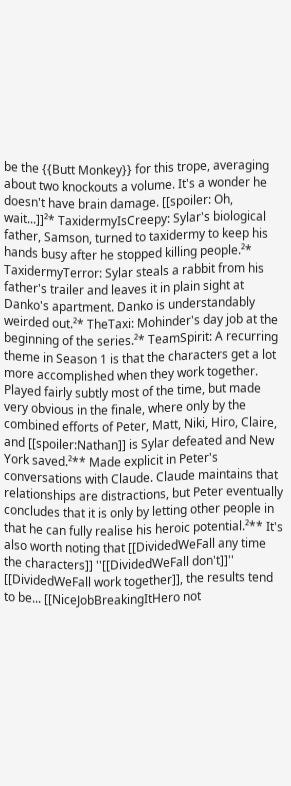be the {{Butt Monkey}} for this trope, averaging about two knockouts a volume. It's a wonder he doesn't have brain damage. [[spoiler: Oh, wait...]]²* TaxidermyIsCreepy: Sylar's biological father, Samson, turned to taxidermy to keep his hands busy after he stopped killing people.²* TaxidermyTerror: Sylar steals a rabbit from his father's trailer and leaves it in plain sight at Danko's apartment. Danko is understandably weirded out.²* TheTaxi: Mohinder's day job at the beginning of the series.²* TeamSpirit: A recurring theme in Season 1 is that the characters get a lot more accomplished when they work together. Played fairly subtly most of the time, but made very obvious in the finale, where only by the combined efforts of Peter, Matt, Niki, Hiro, Claire, and [[spoiler:Nathan]] is Sylar defeated and New York saved.²** Made explicit in Peter's conversations with Claude. Claude maintains that relationships are distractions, but Peter eventually concludes that it is only by letting other people in that he can fully realise his heroic potential.²** It's also worth noting that [[DividedWeFall any time the characters]] ''[[DividedWeFall don't]]'' [[DividedWeFall work together]], the results tend to be... [[NiceJobBreakingItHero not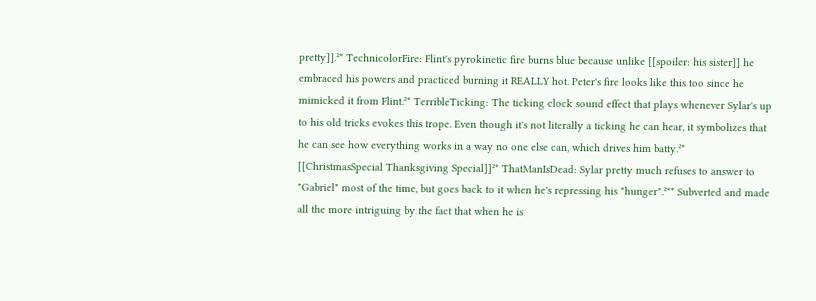pretty]].²* TechnicolorFire: Flint's pyrokinetic fire burns blue because unlike [[spoiler: his sister]] he embraced his powers and practiced burning it REALLY hot. Peter's fire looks like this too since he mimicked it from Flint.²* TerribleTicking: The ticking clock sound effect that plays whenever Sylar's up to his old tricks evokes this trope. Even though it's not literally a ticking he can hear, it symbolizes that he can see how everything works in a way no one else can, which drives him batty.²* [[ChristmasSpecial Thanksgiving Special]]²* ThatManIsDead: Sylar pretty much refuses to answer to "Gabriel" most of the time, but goes back to it when he's repressing his "hunger".²** Subverted and made all the more intriguing by the fact that when he is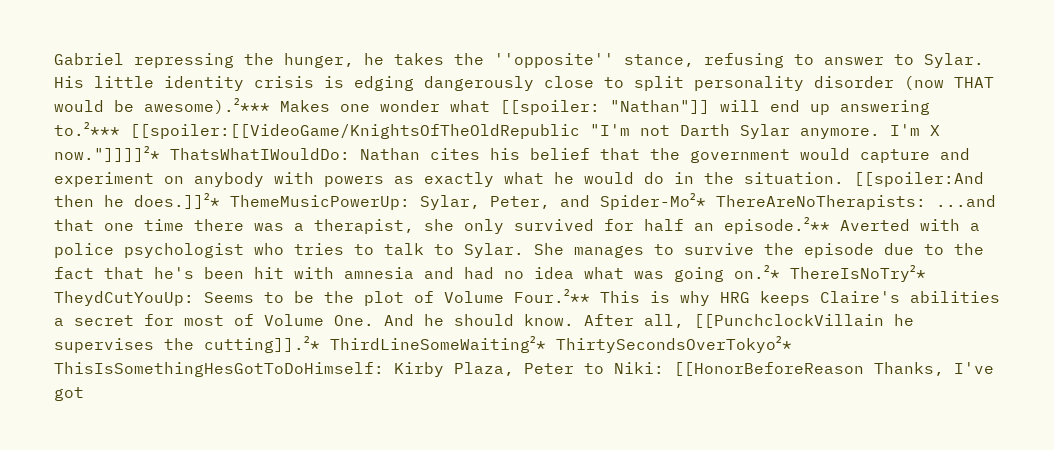Gabriel repressing the hunger, he takes the ''opposite'' stance, refusing to answer to Sylar. His little identity crisis is edging dangerously close to split personality disorder (now THAT would be awesome).²*** Makes one wonder what [[spoiler: "Nathan"]] will end up answering to.²*** [[spoiler:[[VideoGame/KnightsOfTheOldRepublic "I'm not Darth Sylar anymore. I'm X now."]]]]²* ThatsWhatIWouldDo: Nathan cites his belief that the government would capture and experiment on anybody with powers as exactly what he would do in the situation. [[spoiler:And then he does.]]²* ThemeMusicPowerUp: Sylar, Peter, and Spider-Mo²* ThereAreNoTherapists: ...and that one time there was a therapist, she only survived for half an episode.²** Averted with a police psychologist who tries to talk to Sylar. She manages to survive the episode due to the fact that he's been hit with amnesia and had no idea what was going on.²* ThereIsNoTry²* TheydCutYouUp: Seems to be the plot of Volume Four.²** This is why HRG keeps Claire's abilities a secret for most of Volume One. And he should know. After all, [[PunchclockVillain he supervises the cutting]].²* ThirdLineSomeWaiting²* ThirtySecondsOverTokyo²* ThisIsSomethingHesGotToDoHimself: Kirby Plaza, Peter to Niki: [[HonorBeforeReason Thanks, I've got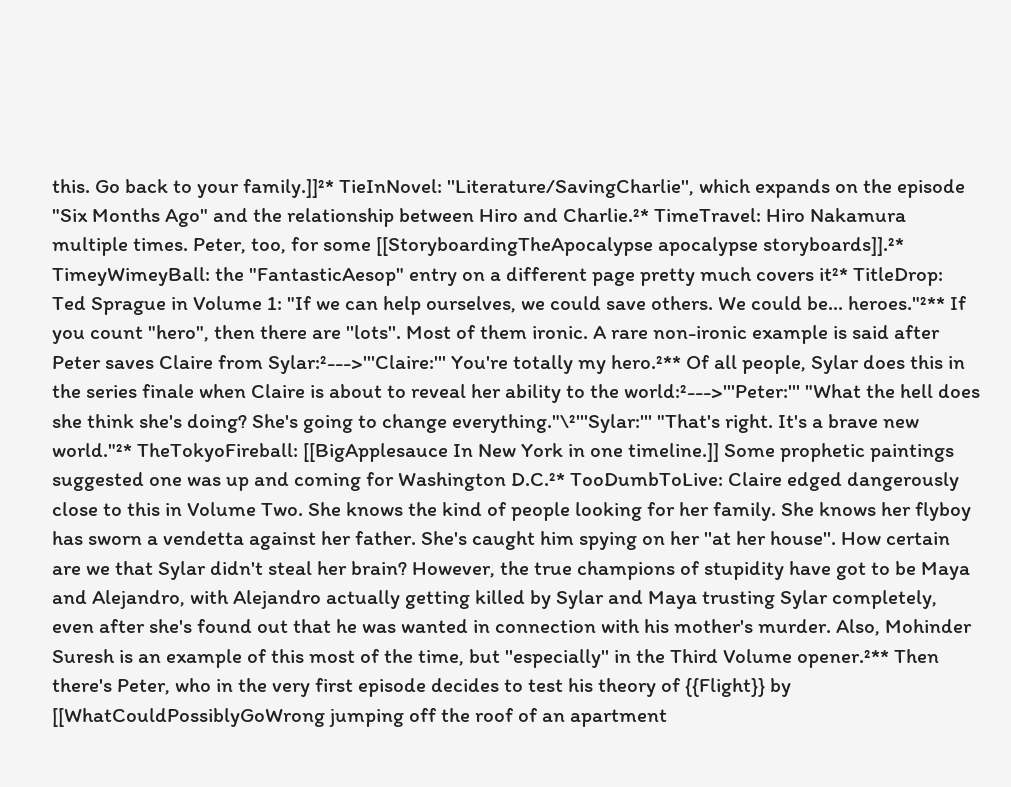this. Go back to your family.]]²* TieInNovel: ''Literature/SavingCharlie'', which expands on the episode "Six Months Ago" and the relationship between Hiro and Charlie.²* TimeTravel: Hiro Nakamura multiple times. Peter, too, for some [[StoryboardingTheApocalypse apocalypse storyboards]].²* TimeyWimeyBall: the "FantasticAesop" entry on a different page pretty much covers it²* TitleDrop: Ted Sprague in Volume 1: "If we can help ourselves, we could save others. We could be... heroes."²** If you count "hero", then there are ''lots''. Most of them ironic. A rare non-ironic example is said after Peter saves Claire from Sylar:²--->'''Claire:''' You're totally my hero.²** Of all people, Sylar does this in the series finale when Claire is about to reveal her ability to the world:²--->'''Peter:''' "What the hell does she think she's doing? She's going to change everything."\²'''Sylar:''' "That's right. It's a brave new world."²* TheTokyoFireball: [[BigApplesauce In New York in one timeline.]] Some prophetic paintings suggested one was up and coming for Washington D.C.²* TooDumbToLive: Claire edged dangerously close to this in Volume Two. She knows the kind of people looking for her family. She knows her flyboy has sworn a vendetta against her father. She's caught him spying on her ''at her house''. How certain are we that Sylar didn't steal her brain? However, the true champions of stupidity have got to be Maya and Alejandro, with Alejandro actually getting killed by Sylar and Maya trusting Sylar completely, even after she's found out that he was wanted in connection with his mother's murder. Also, Mohinder Suresh is an example of this most of the time, but ''especially'' in the Third Volume opener.²** Then there's Peter, who in the very first episode decides to test his theory of {{Flight}} by [[WhatCouldPossiblyGoWrong jumping off the roof of an apartment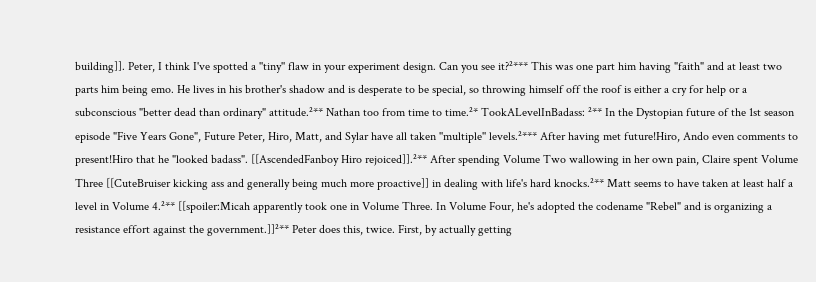building]]. Peter, I think I've spotted a ''tiny'' flaw in your experiment design. Can you see it?²*** This was one part him having "faith" and at least two parts him being emo. He lives in his brother's shadow and is desperate to be special, so throwing himself off the roof is either a cry for help or a subconscious "better dead than ordinary" attitude.²** Nathan too from time to time.²* TookALevelInBadass: ²** In the Dystopian future of the 1st season episode "Five Years Gone", Future Peter, Hiro, Matt, and Sylar have all taken ''multiple'' levels.²*** After having met future!Hiro, Ando even comments to present!Hiro that he "looked badass". [[AscendedFanboy Hiro rejoiced]].²** After spending Volume Two wallowing in her own pain, Claire spent Volume Three [[CuteBruiser kicking ass and generally being much more proactive]] in dealing with life's hard knocks.²** Matt seems to have taken at least half a level in Volume 4.²** [[spoiler:Micah apparently took one in Volume Three. In Volume Four, he's adopted the codename "Rebel" and is organizing a resistance effort against the government.]]²** Peter does this, twice. First, by actually getting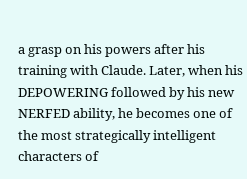a grasp on his powers after his training with Claude. Later, when his DEPOWERING followed by his new NERFED ability, he becomes one of the most strategically intelligent characters of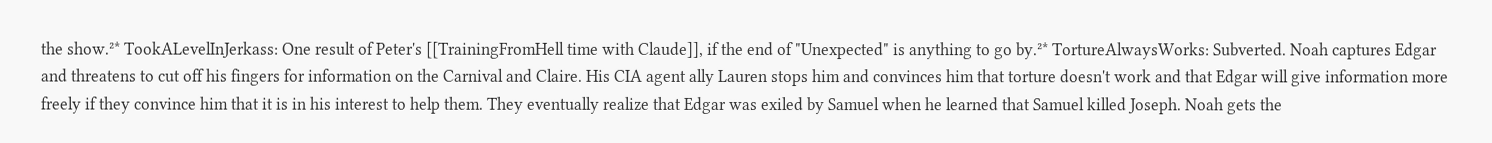the show.²* TookALevelInJerkass: One result of Peter's [[TrainingFromHell time with Claude]], if the end of "Unexpected" is anything to go by.²* TortureAlwaysWorks: Subverted. Noah captures Edgar and threatens to cut off his fingers for information on the Carnival and Claire. His CIA agent ally Lauren stops him and convinces him that torture doesn't work and that Edgar will give information more freely if they convince him that it is in his interest to help them. They eventually realize that Edgar was exiled by Samuel when he learned that Samuel killed Joseph. Noah gets the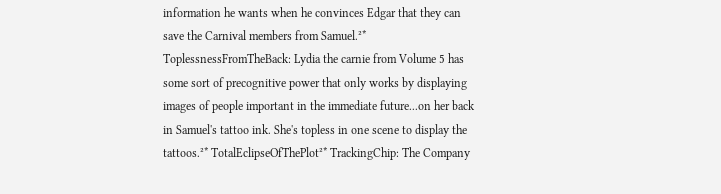information he wants when he convinces Edgar that they can save the Carnival members from Samuel.²* ToplessnessFromTheBack: Lydia the carnie from Volume 5 has some sort of precognitive power that only works by displaying images of people important in the immediate future...on her back in Samuel's tattoo ink. She's topless in one scene to display the tattoos.²* TotalEclipseOfThePlot²* TrackingChip: The Company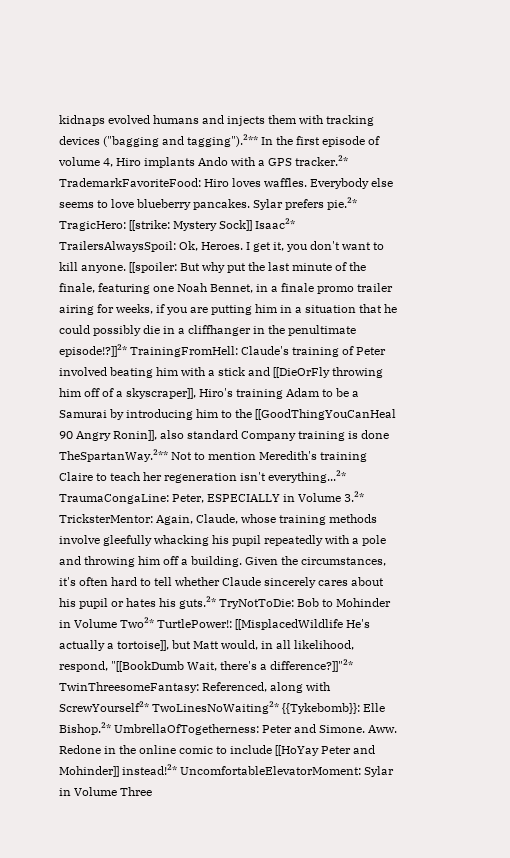kidnaps evolved humans and injects them with tracking devices ("bagging and tagging").²** In the first episode of volume 4, Hiro implants Ando with a GPS tracker.²* TrademarkFavoriteFood: Hiro loves waffles. Everybody else seems to love blueberry pancakes. Sylar prefers pie.²* TragicHero: [[strike: Mystery Sock]] Isaac²* TrailersAlwaysSpoil: Ok, Heroes. I get it, you don't want to kill anyone. [[spoiler: But why put the last minute of the finale, featuring one Noah Bennet, in a finale promo trailer airing for weeks, if you are putting him in a situation that he could possibly die in a cliffhanger in the penultimate episode!?]]²* TrainingFromHell: Claude's training of Peter involved beating him with a stick and [[DieOrFly throwing him off of a skyscraper]], Hiro's training Adam to be a Samurai by introducing him to the [[GoodThingYouCanHeal 90 Angry Ronin]], also standard Company training is done TheSpartanWay.²** Not to mention Meredith's training Claire to teach her regeneration isn't everything...²* TraumaCongaLine: Peter, ESPECIALLY in Volume 3.²* TricksterMentor: Again, Claude, whose training methods involve gleefully whacking his pupil repeatedly with a pole and throwing him off a building. Given the circumstances, it's often hard to tell whether Claude sincerely cares about his pupil or hates his guts.²* TryNotToDie: Bob to Mohinder in Volume Two²* TurtlePower!: [[MisplacedWildlife He's actually a tortoise]], but Matt would, in all likelihood, respond, "[[BookDumb Wait, there's a difference?]]"²* TwinThreesomeFantasy: Referenced, along with ScrewYourself²* TwoLinesNoWaiting²* {{Tykebomb}}: Elle Bishop.²* UmbrellaOfTogetherness: Peter and Simone. Aww. Redone in the online comic to include [[HoYay Peter and Mohinder]] instead!²* UncomfortableElevatorMoment: Sylar in Volume Three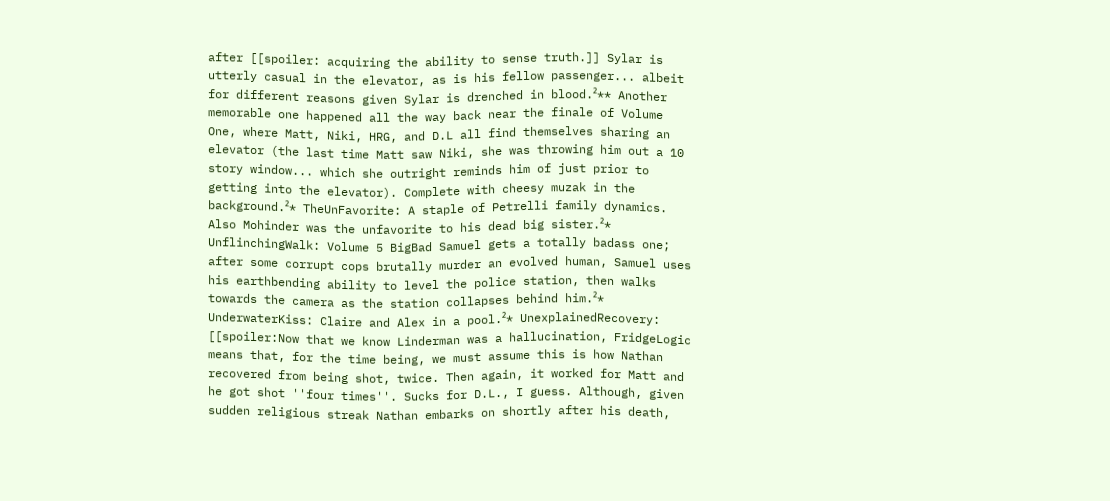after [[spoiler: acquiring the ability to sense truth.]] Sylar is utterly casual in the elevator, as is his fellow passenger... albeit for different reasons given Sylar is drenched in blood.²** Another memorable one happened all the way back near the finale of Volume One, where Matt, Niki, HRG, and D.L all find themselves sharing an elevator (the last time Matt saw Niki, she was throwing him out a 10 story window... which she outright reminds him of just prior to getting into the elevator). Complete with cheesy muzak in the background.²* TheUnFavorite: A staple of Petrelli family dynamics. Also Mohinder was the unfavorite to his dead big sister.²* UnflinchingWalk: Volume 5 BigBad Samuel gets a totally badass one; after some corrupt cops brutally murder an evolved human, Samuel uses his earthbending ability to level the police station, then walks towards the camera as the station collapses behind him.²* UnderwaterKiss: Claire and Alex in a pool.²* UnexplainedRecovery: [[spoiler:Now that we know Linderman was a hallucination, FridgeLogic means that, for the time being, we must assume this is how Nathan recovered from being shot, twice. Then again, it worked for Matt and he got shot ''four times''. Sucks for D.L., I guess. Although, given sudden religious streak Nathan embarks on shortly after his death,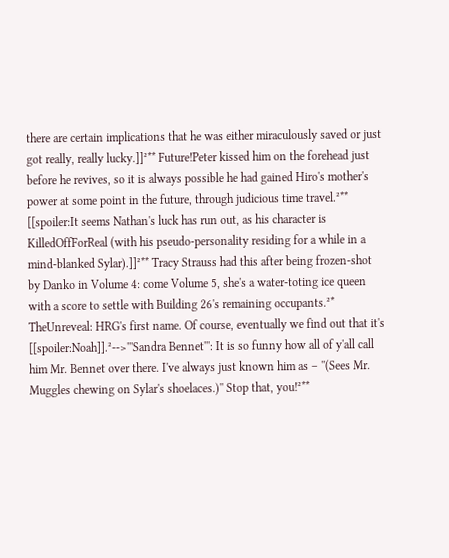there are certain implications that he was either miraculously saved or just got really, really lucky.]]²** Future!Peter kissed him on the forehead just before he revives, so it is always possible he had gained Hiro's mother's power at some point in the future, through judicious time travel.²** [[spoiler:It seems Nathan's luck has run out, as his character is KilledOffForReal (with his pseudo-personality residing for a while in a mind-blanked Sylar).]]²** Tracy Strauss had this after being frozen-shot by Danko in Volume 4: come Volume 5, she's a water-toting ice queen with a score to settle with Building 26's remaining occupants.²* TheUnreveal: HRG's first name. Of course, eventually we find out that it's [[spoiler:Noah]].²-->'''Sandra Bennet''': It is so funny how all of y'all call him Mr. Bennet over there. I've always just known him as – ''(Sees Mr. Muggles chewing on Sylar's shoelaces.)'' Stop that, you!²**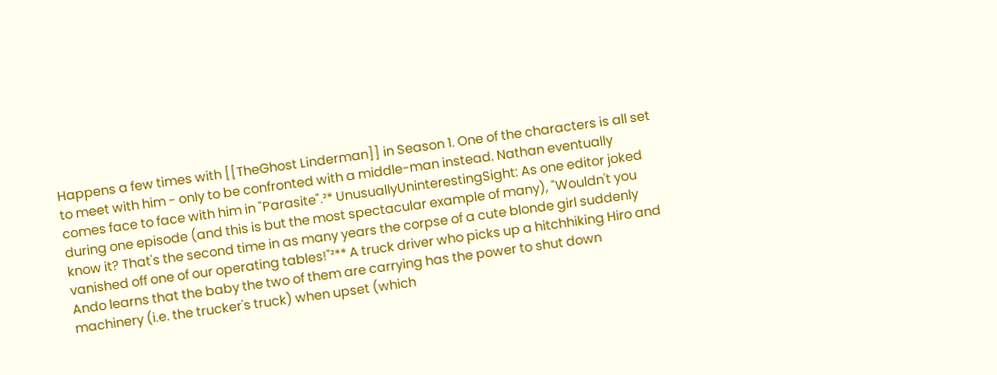Happens a few times with [[TheGhost Linderman]] in Season 1. One of the characters is all set to meet with him - only to be confronted with a middle-man instead. Nathan eventually comes face to face with him in "Parasite".²* UnusuallyUninterestingSight: As one editor joked during one episode (and this is but the most spectacular example of many), "Wouldn't you know it? That's the second time in as many years the corpse of a cute blonde girl suddenly vanished off one of our operating tables!"²** A truck driver who picks up a hitchhiking Hiro and Ando learns that the baby the two of them are carrying has the power to shut down machinery (i.e. the trucker's truck) when upset (which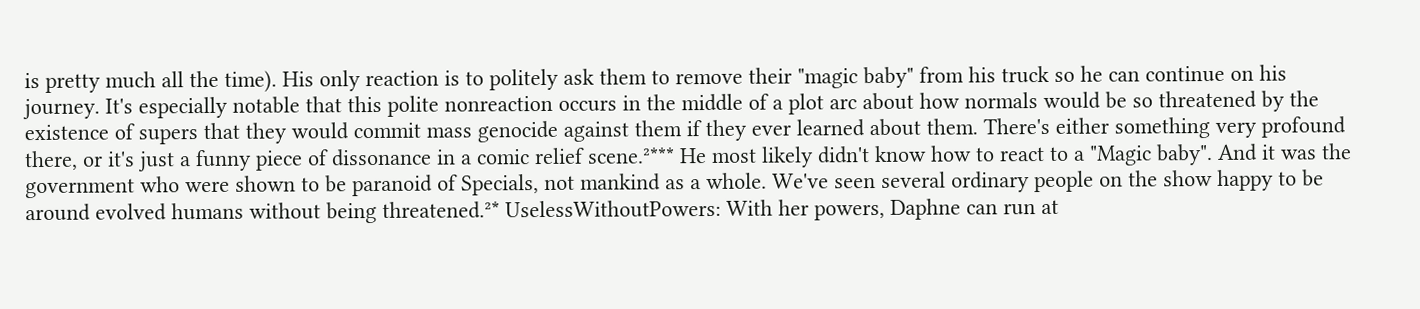is pretty much all the time). His only reaction is to politely ask them to remove their "magic baby" from his truck so he can continue on his journey. It's especially notable that this polite nonreaction occurs in the middle of a plot arc about how normals would be so threatened by the existence of supers that they would commit mass genocide against them if they ever learned about them. There's either something very profound there, or it's just a funny piece of dissonance in a comic relief scene.²*** He most likely didn't know how to react to a "Magic baby". And it was the government who were shown to be paranoid of Specials, not mankind as a whole. We've seen several ordinary people on the show happy to be around evolved humans without being threatened.²* UselessWithoutPowers: With her powers, Daphne can run at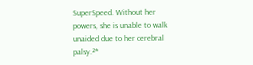SuperSpeed. Without her powers, she is unable to walk unaided due to her cerebral palsy.²*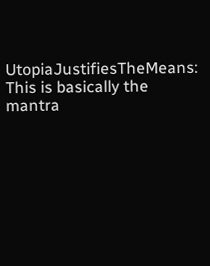UtopiaJustifiesTheMeans: This is basically the mantra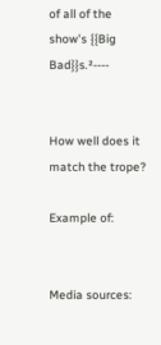of all of the show's {{Big Bad}}s.²----


How well does it match the trope?

Example of:


Media sources: